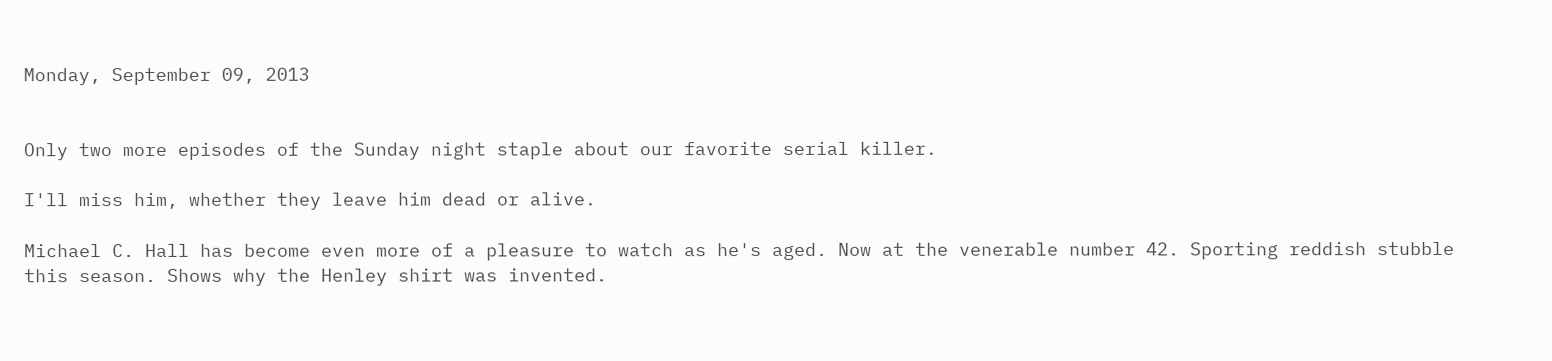Monday, September 09, 2013


Only two more episodes of the Sunday night staple about our favorite serial killer.

I'll miss him, whether they leave him dead or alive.

Michael C. Hall has become even more of a pleasure to watch as he's aged. Now at the venerable number 42. Sporting reddish stubble this season. Shows why the Henley shirt was invented.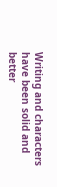Writing and characters have been solid and better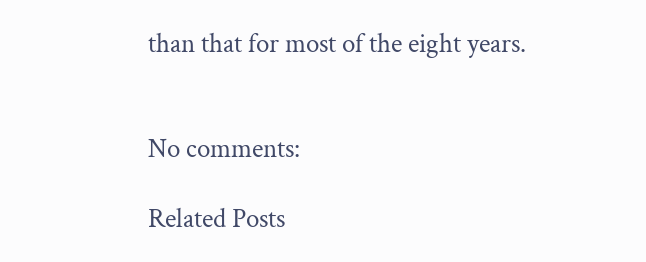than that for most of the eight years.


No comments:

Related Posts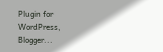Plugin for WordPress, Blogger...